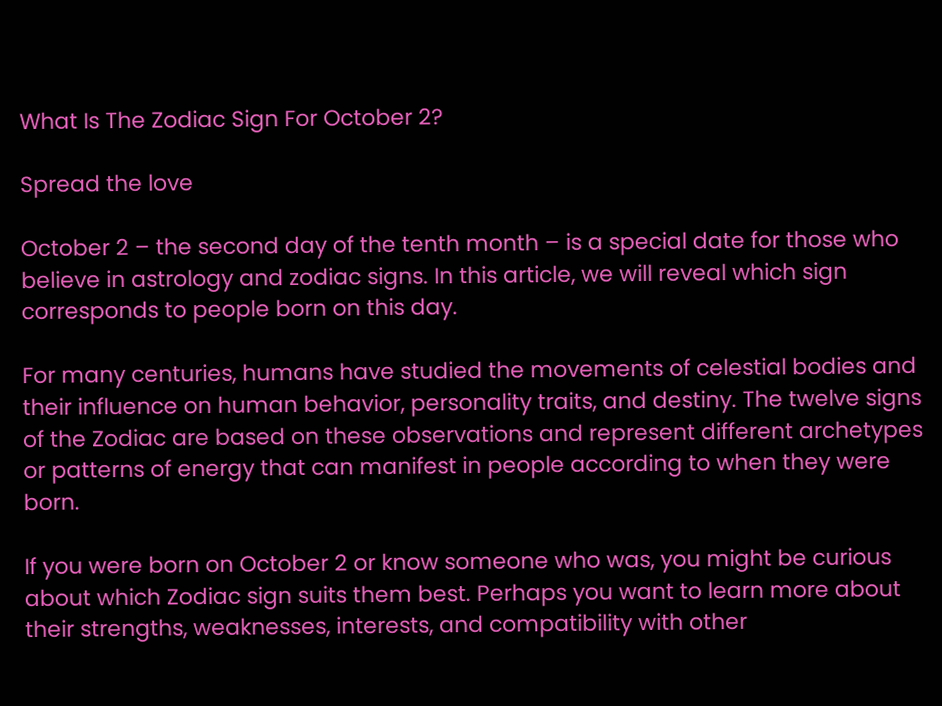What Is The Zodiac Sign For October 2?

Spread the love

October 2 – the second day of the tenth month – is a special date for those who believe in astrology and zodiac signs. In this article, we will reveal which sign corresponds to people born on this day.

For many centuries, humans have studied the movements of celestial bodies and their influence on human behavior, personality traits, and destiny. The twelve signs of the Zodiac are based on these observations and represent different archetypes or patterns of energy that can manifest in people according to when they were born.

If you were born on October 2 or know someone who was, you might be curious about which Zodiac sign suits them best. Perhaps you want to learn more about their strengths, weaknesses, interests, and compatibility with other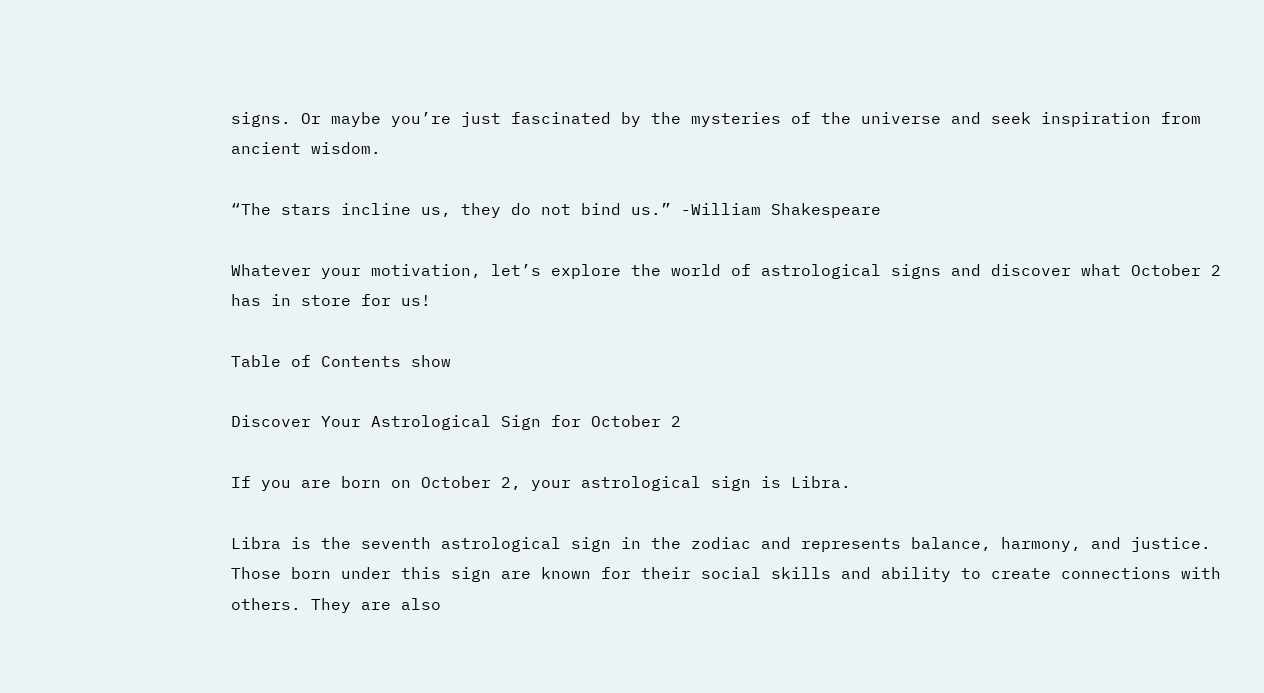signs. Or maybe you’re just fascinated by the mysteries of the universe and seek inspiration from ancient wisdom.

“The stars incline us, they do not bind us.” -William Shakespeare

Whatever your motivation, let’s explore the world of astrological signs and discover what October 2 has in store for us!

Table of Contents show

Discover Your Astrological Sign for October 2

If you are born on October 2, your astrological sign is Libra.

Libra is the seventh astrological sign in the zodiac and represents balance, harmony, and justice. Those born under this sign are known for their social skills and ability to create connections with others. They are also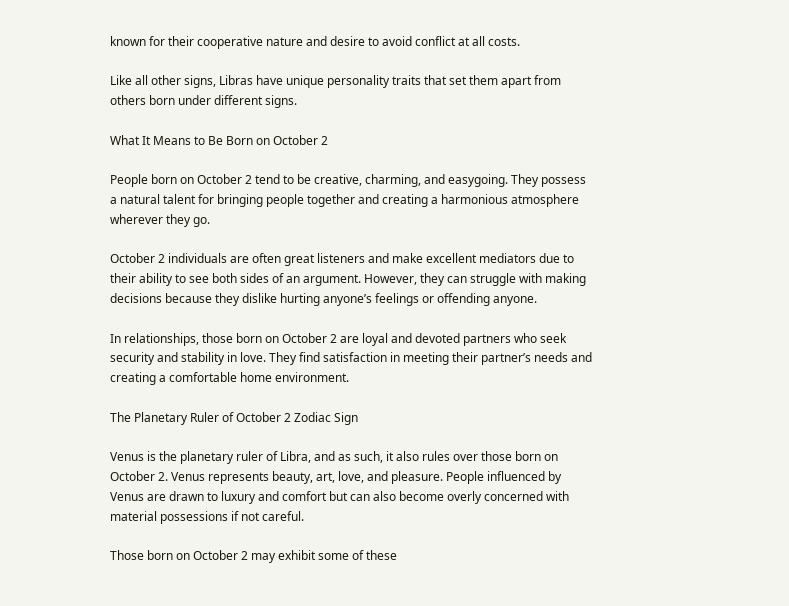known for their cooperative nature and desire to avoid conflict at all costs.

Like all other signs, Libras have unique personality traits that set them apart from others born under different signs.

What It Means to Be Born on October 2

People born on October 2 tend to be creative, charming, and easygoing. They possess a natural talent for bringing people together and creating a harmonious atmosphere wherever they go.

October 2 individuals are often great listeners and make excellent mediators due to their ability to see both sides of an argument. However, they can struggle with making decisions because they dislike hurting anyone’s feelings or offending anyone.

In relationships, those born on October 2 are loyal and devoted partners who seek security and stability in love. They find satisfaction in meeting their partner’s needs and creating a comfortable home environment.

The Planetary Ruler of October 2 Zodiac Sign

Venus is the planetary ruler of Libra, and as such, it also rules over those born on October 2. Venus represents beauty, art, love, and pleasure. People influenced by Venus are drawn to luxury and comfort but can also become overly concerned with material possessions if not careful.

Those born on October 2 may exhibit some of these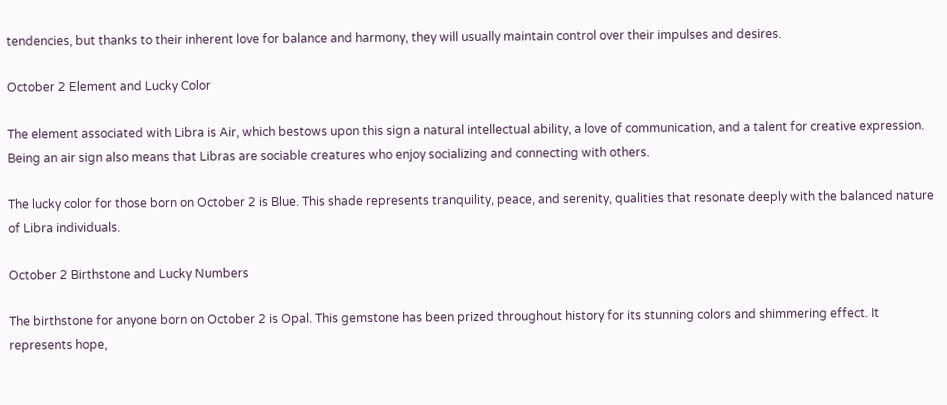tendencies, but thanks to their inherent love for balance and harmony, they will usually maintain control over their impulses and desires.

October 2 Element and Lucky Color

The element associated with Libra is Air, which bestows upon this sign a natural intellectual ability, a love of communication, and a talent for creative expression. Being an air sign also means that Libras are sociable creatures who enjoy socializing and connecting with others.

The lucky color for those born on October 2 is Blue. This shade represents tranquility, peace, and serenity, qualities that resonate deeply with the balanced nature of Libra individuals.

October 2 Birthstone and Lucky Numbers

The birthstone for anyone born on October 2 is Opal. This gemstone has been prized throughout history for its stunning colors and shimmering effect. It represents hope,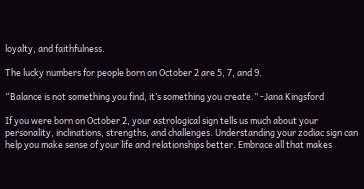loyalty, and faithfulness.

The lucky numbers for people born on October 2 are 5, 7, and 9.

“Balance is not something you find, it’s something you create.” -Jana Kingsford

If you were born on October 2, your astrological sign tells us much about your personality, inclinations, strengths, and challenges. Understanding your zodiac sign can help you make sense of your life and relationships better. Embrace all that makes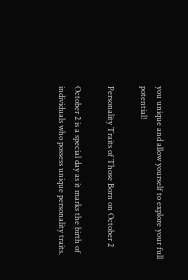you unique and allow yourself to explore your full potential!

Personality Traits of Those Born on October 2

October 2 is a special day as it marks the birth of individuals who possess unique personality traits.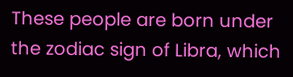These people are born under the zodiac sign of Libra, which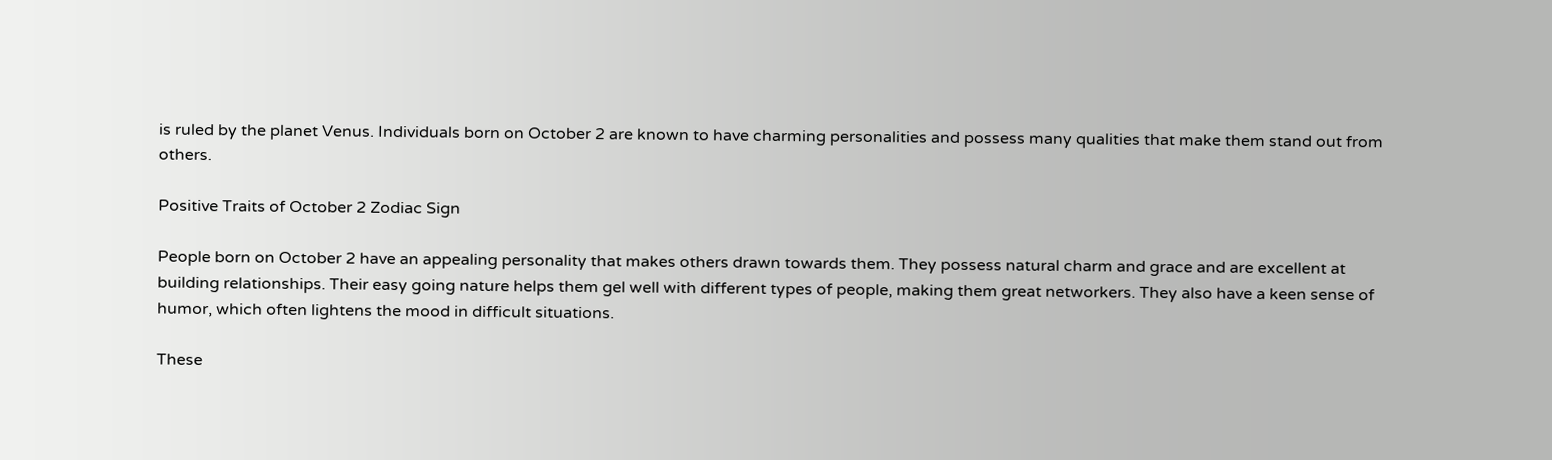is ruled by the planet Venus. Individuals born on October 2 are known to have charming personalities and possess many qualities that make them stand out from others.

Positive Traits of October 2 Zodiac Sign

People born on October 2 have an appealing personality that makes others drawn towards them. They possess natural charm and grace and are excellent at building relationships. Their easy going nature helps them gel well with different types of people, making them great networkers. They also have a keen sense of humor, which often lightens the mood in difficult situations.

These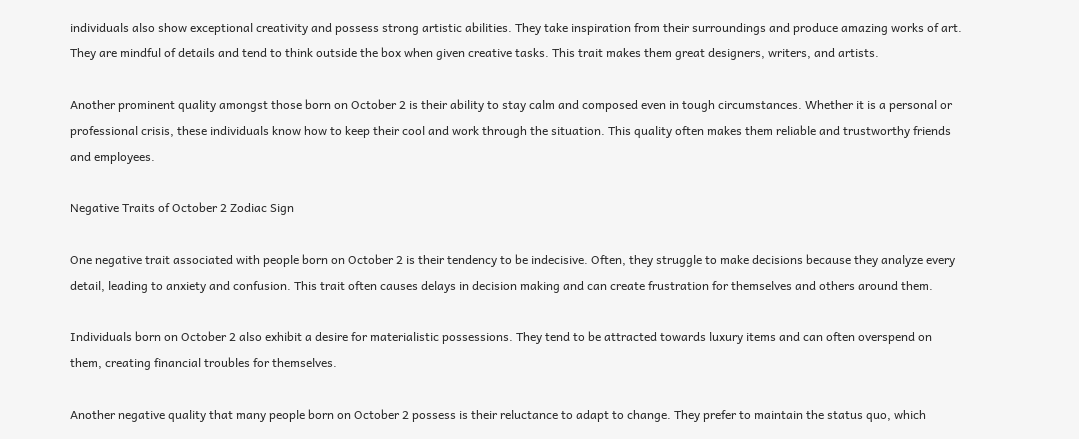individuals also show exceptional creativity and possess strong artistic abilities. They take inspiration from their surroundings and produce amazing works of art. They are mindful of details and tend to think outside the box when given creative tasks. This trait makes them great designers, writers, and artists.

Another prominent quality amongst those born on October 2 is their ability to stay calm and composed even in tough circumstances. Whether it is a personal or professional crisis, these individuals know how to keep their cool and work through the situation. This quality often makes them reliable and trustworthy friends and employees.

Negative Traits of October 2 Zodiac Sign

One negative trait associated with people born on October 2 is their tendency to be indecisive. Often, they struggle to make decisions because they analyze every detail, leading to anxiety and confusion. This trait often causes delays in decision making and can create frustration for themselves and others around them.

Individuals born on October 2 also exhibit a desire for materialistic possessions. They tend to be attracted towards luxury items and can often overspend on them, creating financial troubles for themselves.

Another negative quality that many people born on October 2 possess is their reluctance to adapt to change. They prefer to maintain the status quo, which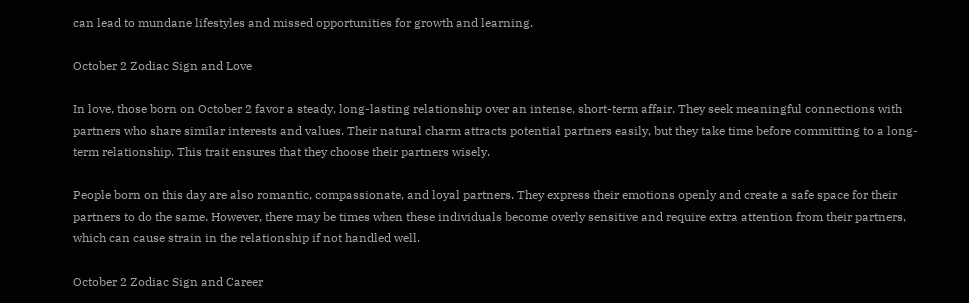can lead to mundane lifestyles and missed opportunities for growth and learning.

October 2 Zodiac Sign and Love

In love, those born on October 2 favor a steady, long-lasting relationship over an intense, short-term affair. They seek meaningful connections with partners who share similar interests and values. Their natural charm attracts potential partners easily, but they take time before committing to a long-term relationship. This trait ensures that they choose their partners wisely.

People born on this day are also romantic, compassionate, and loyal partners. They express their emotions openly and create a safe space for their partners to do the same. However, there may be times when these individuals become overly sensitive and require extra attention from their partners, which can cause strain in the relationship if not handled well.

October 2 Zodiac Sign and Career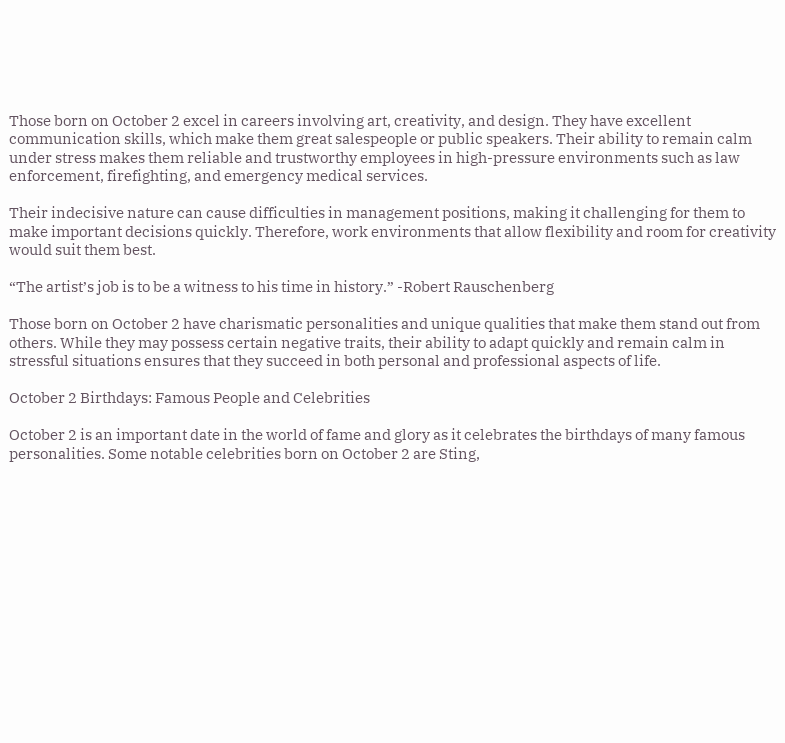Those born on October 2 excel in careers involving art, creativity, and design. They have excellent communication skills, which make them great salespeople or public speakers. Their ability to remain calm under stress makes them reliable and trustworthy employees in high-pressure environments such as law enforcement, firefighting, and emergency medical services.

Their indecisive nature can cause difficulties in management positions, making it challenging for them to make important decisions quickly. Therefore, work environments that allow flexibility and room for creativity would suit them best.

“The artist’s job is to be a witness to his time in history.” -Robert Rauschenberg

Those born on October 2 have charismatic personalities and unique qualities that make them stand out from others. While they may possess certain negative traits, their ability to adapt quickly and remain calm in stressful situations ensures that they succeed in both personal and professional aspects of life.

October 2 Birthdays: Famous People and Celebrities

October 2 is an important date in the world of fame and glory as it celebrates the birthdays of many famous personalities. Some notable celebrities born on October 2 are Sting,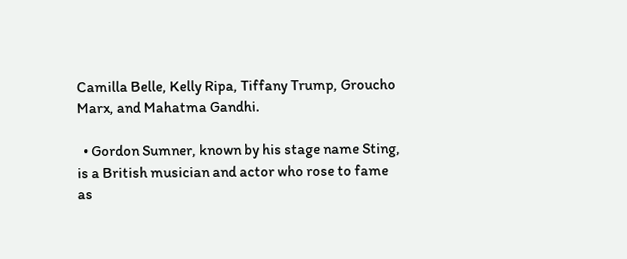Camilla Belle, Kelly Ripa, Tiffany Trump, Groucho Marx, and Mahatma Gandhi.

  • Gordon Sumner, known by his stage name Sting, is a British musician and actor who rose to fame as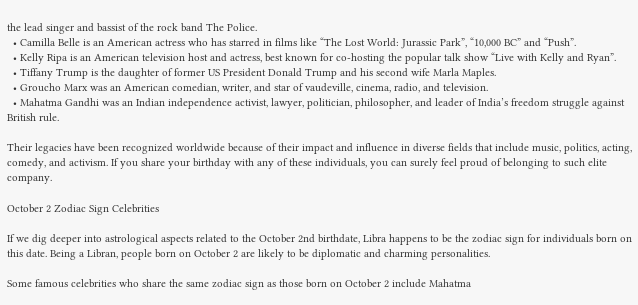the lead singer and bassist of the rock band The Police.
  • Camilla Belle is an American actress who has starred in films like “The Lost World: Jurassic Park”, “10,000 BC” and “Push”.
  • Kelly Ripa is an American television host and actress, best known for co-hosting the popular talk show “Live with Kelly and Ryan”.
  • Tiffany Trump is the daughter of former US President Donald Trump and his second wife Marla Maples.
  • Groucho Marx was an American comedian, writer, and star of vaudeville, cinema, radio, and television.
  • Mahatma Gandhi was an Indian independence activist, lawyer, politician, philosopher, and leader of India’s freedom struggle against British rule.

Their legacies have been recognized worldwide because of their impact and influence in diverse fields that include music, politics, acting, comedy, and activism. If you share your birthday with any of these individuals, you can surely feel proud of belonging to such elite company.

October 2 Zodiac Sign Celebrities

If we dig deeper into astrological aspects related to the October 2nd birthdate, Libra happens to be the zodiac sign for individuals born on this date. Being a Libran, people born on October 2 are likely to be diplomatic and charming personalities.

Some famous celebrities who share the same zodiac sign as those born on October 2 include Mahatma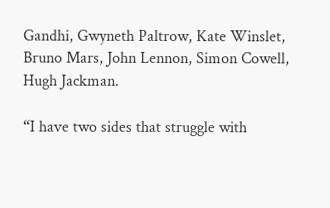Gandhi, Gwyneth Paltrow, Kate Winslet, Bruno Mars, John Lennon, Simon Cowell, Hugh Jackman.

“I have two sides that struggle with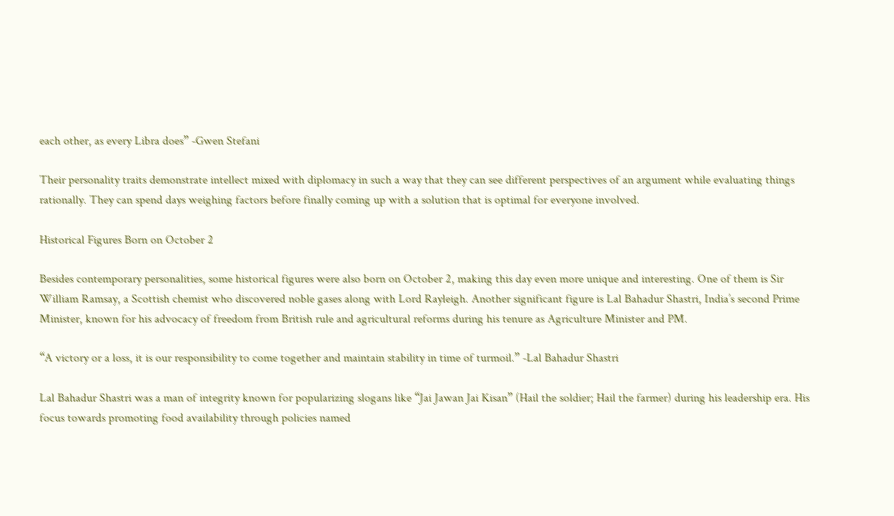each other, as every Libra does” -Gwen Stefani

Their personality traits demonstrate intellect mixed with diplomacy in such a way that they can see different perspectives of an argument while evaluating things rationally. They can spend days weighing factors before finally coming up with a solution that is optimal for everyone involved.

Historical Figures Born on October 2

Besides contemporary personalities, some historical figures were also born on October 2, making this day even more unique and interesting. One of them is Sir William Ramsay, a Scottish chemist who discovered noble gases along with Lord Rayleigh. Another significant figure is Lal Bahadur Shastri, India’s second Prime Minister, known for his advocacy of freedom from British rule and agricultural reforms during his tenure as Agriculture Minister and PM.

“A victory or a loss, it is our responsibility to come together and maintain stability in time of turmoil.” -Lal Bahadur Shastri

Lal Bahadur Shastri was a man of integrity known for popularizing slogans like “Jai Jawan Jai Kisan” (Hail the soldier; Hail the farmer) during his leadership era. His focus towards promoting food availability through policies named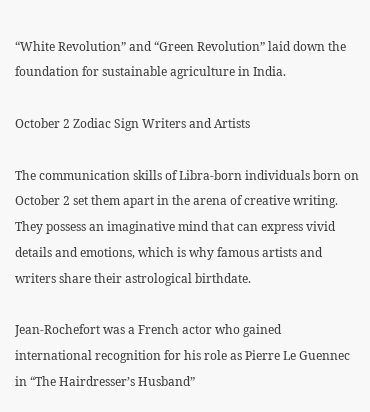“White Revolution” and “Green Revolution” laid down the foundation for sustainable agriculture in India.

October 2 Zodiac Sign Writers and Artists

The communication skills of Libra-born individuals born on October 2 set them apart in the arena of creative writing. They possess an imaginative mind that can express vivid details and emotions, which is why famous artists and writers share their astrological birthdate.

Jean-Rochefort was a French actor who gained international recognition for his role as Pierre Le Guennec in “The Hairdresser’s Husband”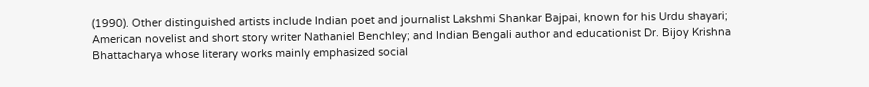(1990). Other distinguished artists include Indian poet and journalist Lakshmi Shankar Bajpai, known for his Urdu shayari; American novelist and short story writer Nathaniel Benchley; and Indian Bengali author and educationist Dr. Bijoy Krishna Bhattacharya whose literary works mainly emphasized social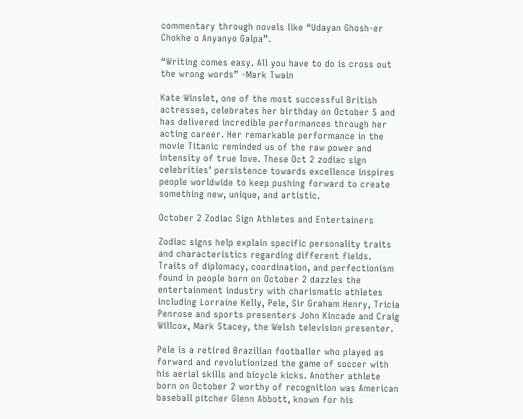commentary through novels like “Udayan Ghosh-er Chokhe o Anyanyo Galpa”.

“Writing comes easy. All you have to do is cross out the wrong words” -Mark Twain

Kate Winslet, one of the most successful British actresses, celebrates her birthday on October 5 and has delivered incredible performances through her acting career. Her remarkable performance in the movie Titanic reminded us of the raw power and intensity of true love. These Oct 2 zodiac sign celebrities’ persistence towards excellence inspires people worldwide to keep pushing forward to create something new, unique, and artistic.

October 2 Zodiac Sign Athletes and Entertainers

Zodiac signs help explain specific personality traits and characteristics regarding different fields. Traits of diplomacy, coordination, and perfectionism found in people born on October 2 dazzles the entertainment industry with charismatic athletes including Lorraine Kelly, Pele, Sir Graham Henry, Tricia Penrose and sports presenters John Kincade and Craig Willcox, Mark Stacey, the Welsh television presenter.

Pele is a retired Brazilian footballer who played as forward and revolutionized the game of soccer with his aerial skills and bicycle kicks. Another athlete born on October 2 worthy of recognition was American baseball pitcher Glenn Abbott, known for his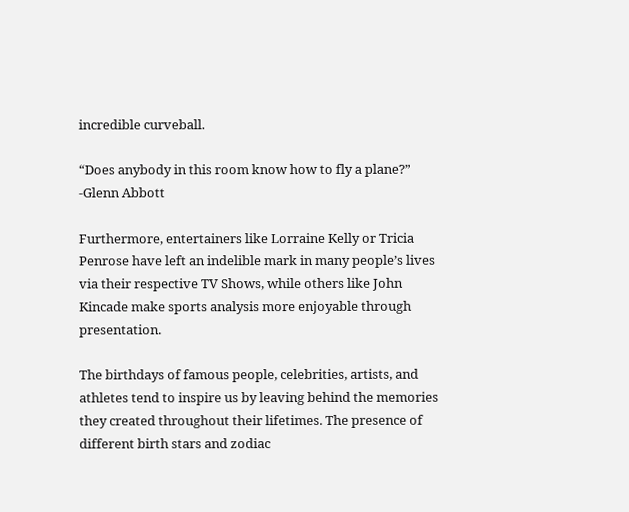incredible curveball.

“Does anybody in this room know how to fly a plane?” -Glenn Abbott

Furthermore, entertainers like Lorraine Kelly or Tricia Penrose have left an indelible mark in many people’s lives via their respective TV Shows, while others like John Kincade make sports analysis more enjoyable through presentation.

The birthdays of famous people, celebrities, artists, and athletes tend to inspire us by leaving behind the memories they created throughout their lifetimes. The presence of different birth stars and zodiac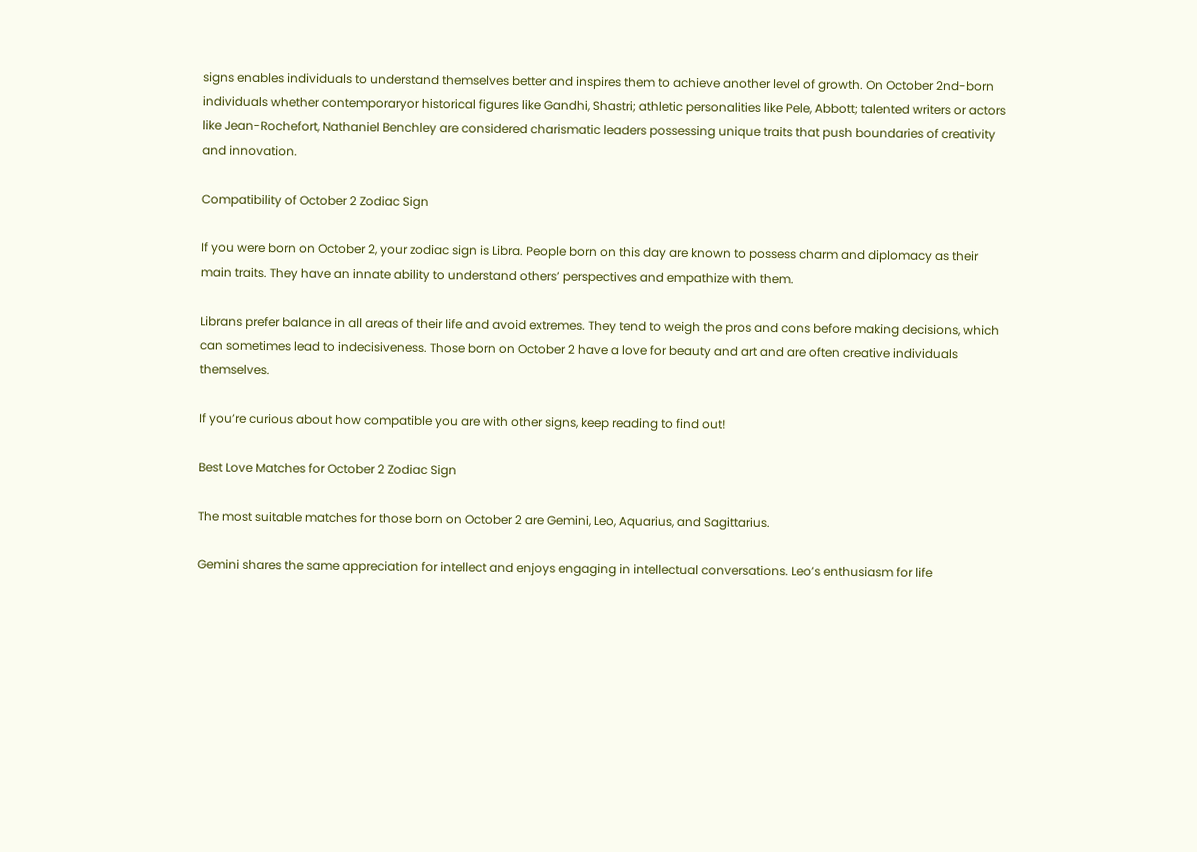signs enables individuals to understand themselves better and inspires them to achieve another level of growth. On October 2nd-born individuals whether contemporaryor historical figures like Gandhi, Shastri; athletic personalities like Pele, Abbott; talented writers or actors like Jean-Rochefort, Nathaniel Benchley are considered charismatic leaders possessing unique traits that push boundaries of creativity and innovation.

Compatibility of October 2 Zodiac Sign

If you were born on October 2, your zodiac sign is Libra. People born on this day are known to possess charm and diplomacy as their main traits. They have an innate ability to understand others’ perspectives and empathize with them.

Librans prefer balance in all areas of their life and avoid extremes. They tend to weigh the pros and cons before making decisions, which can sometimes lead to indecisiveness. Those born on October 2 have a love for beauty and art and are often creative individuals themselves.

If you’re curious about how compatible you are with other signs, keep reading to find out!

Best Love Matches for October 2 Zodiac Sign

The most suitable matches for those born on October 2 are Gemini, Leo, Aquarius, and Sagittarius.

Gemini shares the same appreciation for intellect and enjoys engaging in intellectual conversations. Leo’s enthusiasm for life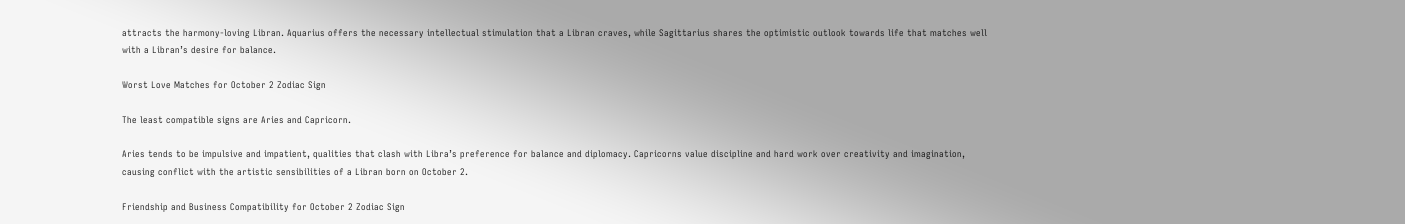attracts the harmony-loving Libran. Aquarius offers the necessary intellectual stimulation that a Libran craves, while Sagittarius shares the optimistic outlook towards life that matches well with a Libran’s desire for balance.

Worst Love Matches for October 2 Zodiac Sign

The least compatible signs are Aries and Capricorn.

Aries tends to be impulsive and impatient, qualities that clash with Libra’s preference for balance and diplomacy. Capricorns value discipline and hard work over creativity and imagination, causing conflict with the artistic sensibilities of a Libran born on October 2.

Friendship and Business Compatibility for October 2 Zodiac Sign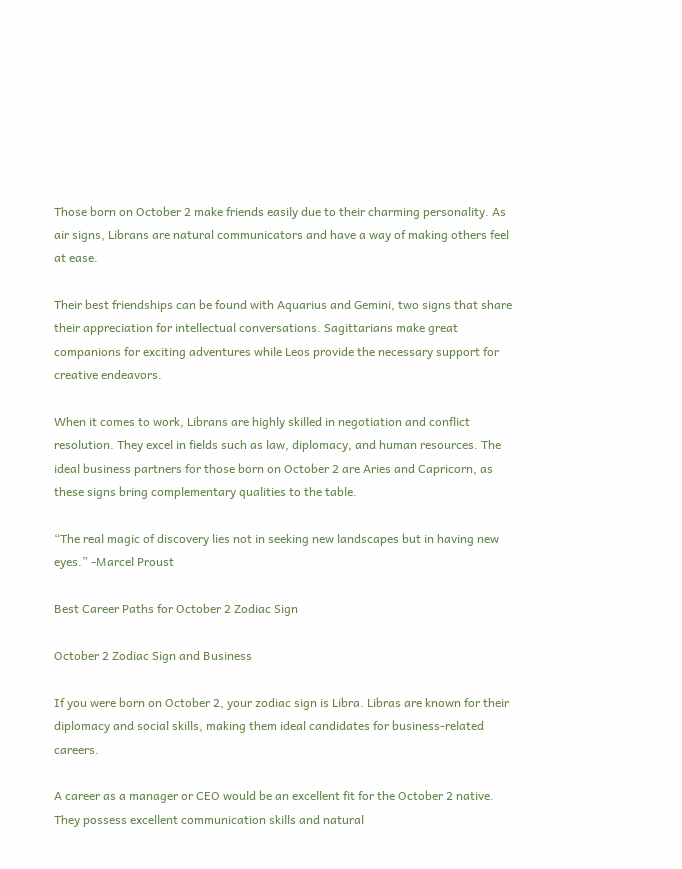Those born on October 2 make friends easily due to their charming personality. As air signs, Librans are natural communicators and have a way of making others feel at ease.

Their best friendships can be found with Aquarius and Gemini, two signs that share their appreciation for intellectual conversations. Sagittarians make great companions for exciting adventures while Leos provide the necessary support for creative endeavors.

When it comes to work, Librans are highly skilled in negotiation and conflict resolution. They excel in fields such as law, diplomacy, and human resources. The ideal business partners for those born on October 2 are Aries and Capricorn, as these signs bring complementary qualities to the table.

“The real magic of discovery lies not in seeking new landscapes but in having new eyes.” -Marcel Proust

Best Career Paths for October 2 Zodiac Sign

October 2 Zodiac Sign and Business

If you were born on October 2, your zodiac sign is Libra. Libras are known for their diplomacy and social skills, making them ideal candidates for business-related careers.

A career as a manager or CEO would be an excellent fit for the October 2 native. They possess excellent communication skills and natural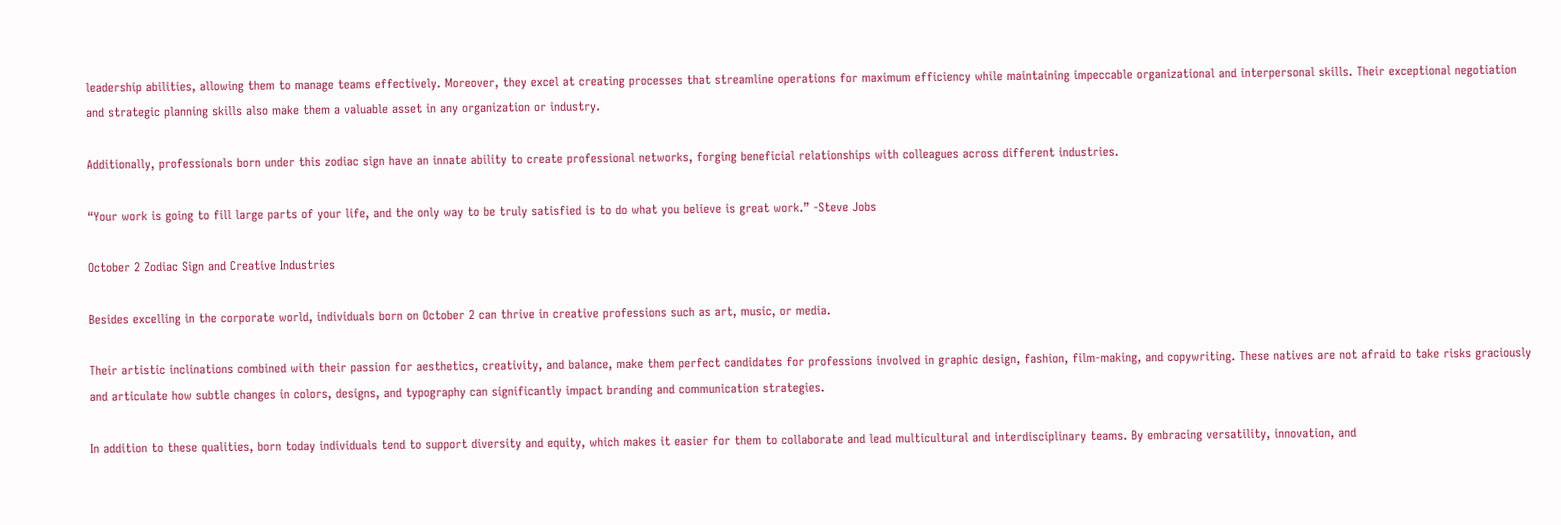leadership abilities, allowing them to manage teams effectively. Moreover, they excel at creating processes that streamline operations for maximum efficiency while maintaining impeccable organizational and interpersonal skills. Their exceptional negotiation and strategic planning skills also make them a valuable asset in any organization or industry.

Additionally, professionals born under this zodiac sign have an innate ability to create professional networks, forging beneficial relationships with colleagues across different industries.

“Your work is going to fill large parts of your life, and the only way to be truly satisfied is to do what you believe is great work.” -Steve Jobs

October 2 Zodiac Sign and Creative Industries

Besides excelling in the corporate world, individuals born on October 2 can thrive in creative professions such as art, music, or media.

Their artistic inclinations combined with their passion for aesthetics, creativity, and balance, make them perfect candidates for professions involved in graphic design, fashion, film-making, and copywriting. These natives are not afraid to take risks graciously and articulate how subtle changes in colors, designs, and typography can significantly impact branding and communication strategies.

In addition to these qualities, born today individuals tend to support diversity and equity, which makes it easier for them to collaborate and lead multicultural and interdisciplinary teams. By embracing versatility, innovation, and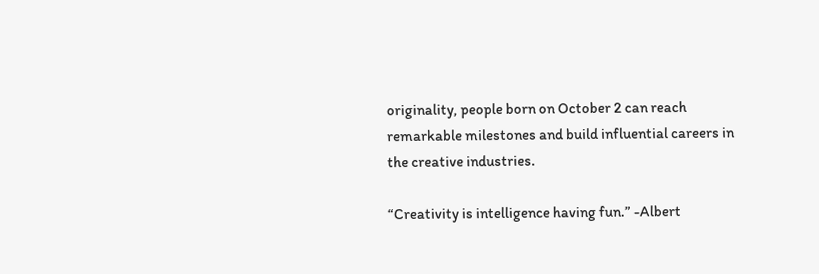originality, people born on October 2 can reach remarkable milestones and build influential careers in the creative industries.

“Creativity is intelligence having fun.” -Albert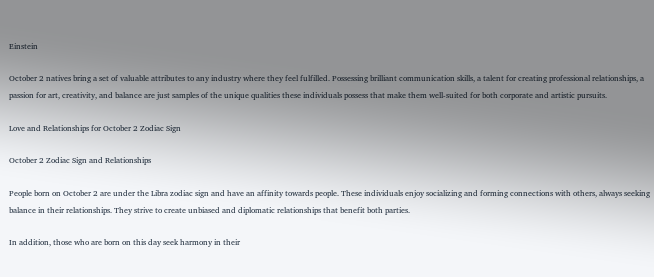Einstein

October 2 natives bring a set of valuable attributes to any industry where they feel fulfilled. Possessing brilliant communication skills, a talent for creating professional relationships, a passion for art, creativity, and balance are just samples of the unique qualities these individuals possess that make them well-suited for both corporate and artistic pursuits.

Love and Relationships for October 2 Zodiac Sign

October 2 Zodiac Sign and Relationships

People born on October 2 are under the Libra zodiac sign and have an affinity towards people. These individuals enjoy socializing and forming connections with others, always seeking balance in their relationships. They strive to create unbiased and diplomatic relationships that benefit both parties.

In addition, those who are born on this day seek harmony in their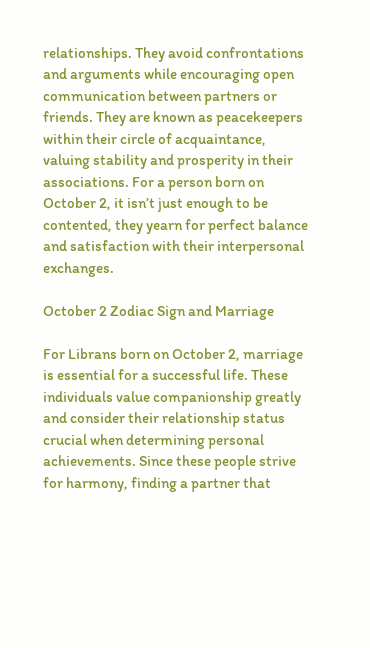relationships. They avoid confrontations and arguments while encouraging open communication between partners or friends. They are known as peacekeepers within their circle of acquaintance, valuing stability and prosperity in their associations. For a person born on October 2, it isn’t just enough to be contented, they yearn for perfect balance and satisfaction with their interpersonal exchanges.

October 2 Zodiac Sign and Marriage

For Librans born on October 2, marriage is essential for a successful life. These individuals value companionship greatly and consider their relationship status crucial when determining personal achievements. Since these people strive for harmony, finding a partner that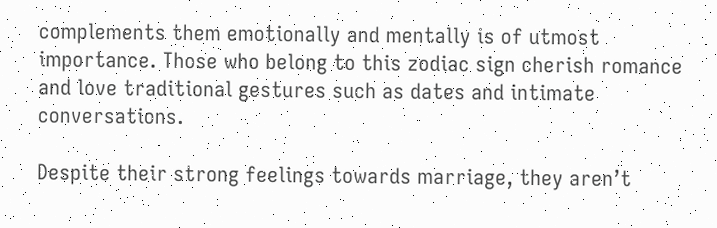complements them emotionally and mentally is of utmost importance. Those who belong to this zodiac sign cherish romance and love traditional gestures such as dates and intimate conversations.

Despite their strong feelings towards marriage, they aren’t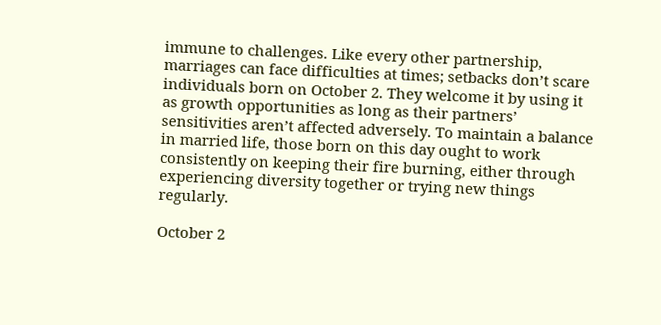immune to challenges. Like every other partnership, marriages can face difficulties at times; setbacks don’t scare individuals born on October 2. They welcome it by using it as growth opportunities as long as their partners’ sensitivities aren’t affected adversely. To maintain a balance in married life, those born on this day ought to work consistently on keeping their fire burning, either through experiencing diversity together or trying new things regularly.

October 2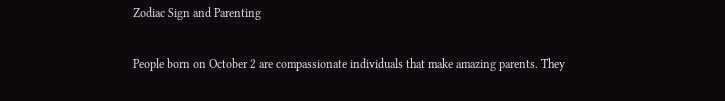Zodiac Sign and Parenting

People born on October 2 are compassionate individuals that make amazing parents. They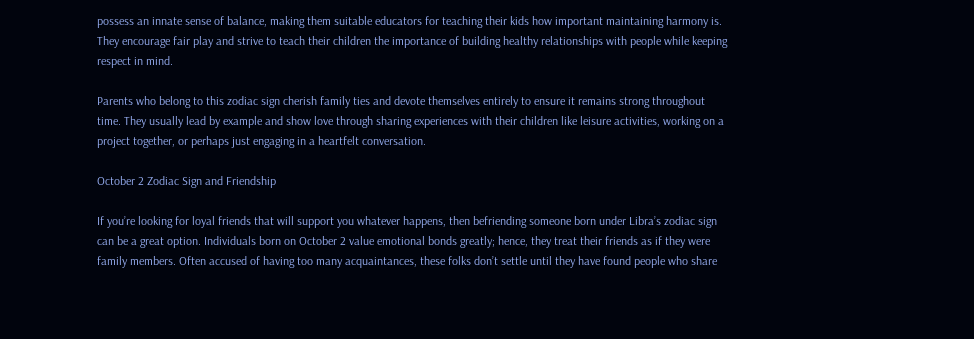possess an innate sense of balance, making them suitable educators for teaching their kids how important maintaining harmony is. They encourage fair play and strive to teach their children the importance of building healthy relationships with people while keeping respect in mind.

Parents who belong to this zodiac sign cherish family ties and devote themselves entirely to ensure it remains strong throughout time. They usually lead by example and show love through sharing experiences with their children like leisure activities, working on a project together, or perhaps just engaging in a heartfelt conversation.

October 2 Zodiac Sign and Friendship

If you’re looking for loyal friends that will support you whatever happens, then befriending someone born under Libra’s zodiac sign can be a great option. Individuals born on October 2 value emotional bonds greatly; hence, they treat their friends as if they were family members. Often accused of having too many acquaintances, these folks don’t settle until they have found people who share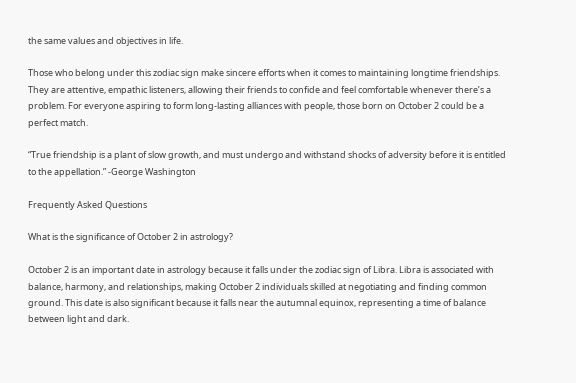the same values and objectives in life.

Those who belong under this zodiac sign make sincere efforts when it comes to maintaining longtime friendships. They are attentive, empathic listeners, allowing their friends to confide and feel comfortable whenever there’s a problem. For everyone aspiring to form long-lasting alliances with people, those born on October 2 could be a perfect match.

“True friendship is a plant of slow growth, and must undergo and withstand shocks of adversity before it is entitled to the appellation.” -George Washington

Frequently Asked Questions

What is the significance of October 2 in astrology?

October 2 is an important date in astrology because it falls under the zodiac sign of Libra. Libra is associated with balance, harmony, and relationships, making October 2 individuals skilled at negotiating and finding common ground. This date is also significant because it falls near the autumnal equinox, representing a time of balance between light and dark.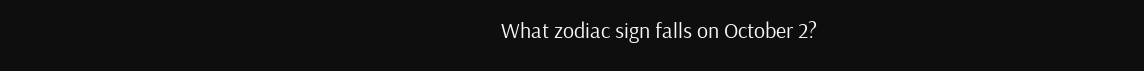What zodiac sign falls on October 2?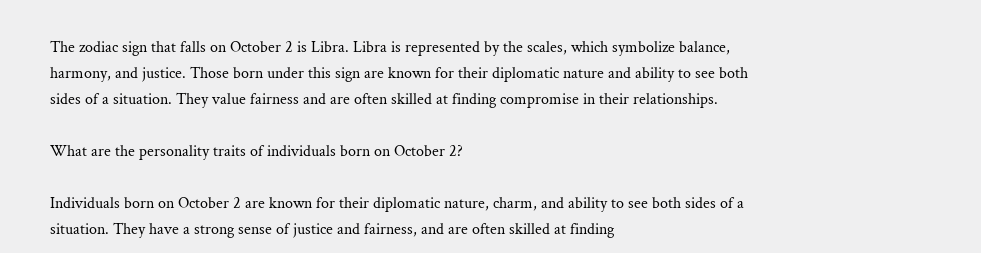The zodiac sign that falls on October 2 is Libra. Libra is represented by the scales, which symbolize balance, harmony, and justice. Those born under this sign are known for their diplomatic nature and ability to see both sides of a situation. They value fairness and are often skilled at finding compromise in their relationships.

What are the personality traits of individuals born on October 2?

Individuals born on October 2 are known for their diplomatic nature, charm, and ability to see both sides of a situation. They have a strong sense of justice and fairness, and are often skilled at finding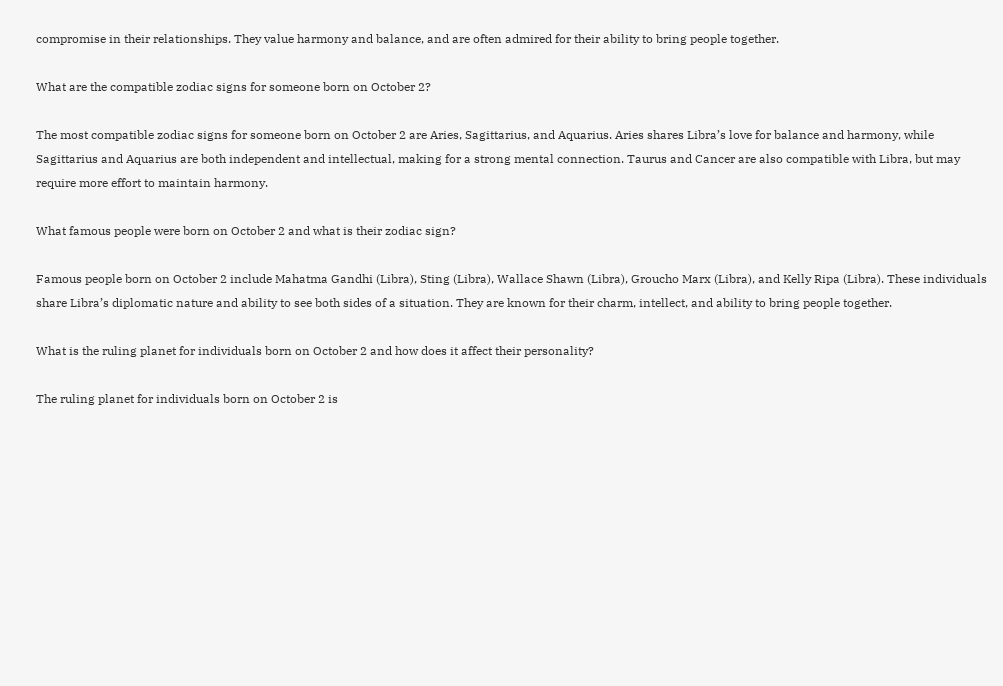compromise in their relationships. They value harmony and balance, and are often admired for their ability to bring people together.

What are the compatible zodiac signs for someone born on October 2?

The most compatible zodiac signs for someone born on October 2 are Aries, Sagittarius, and Aquarius. Aries shares Libra’s love for balance and harmony, while Sagittarius and Aquarius are both independent and intellectual, making for a strong mental connection. Taurus and Cancer are also compatible with Libra, but may require more effort to maintain harmony.

What famous people were born on October 2 and what is their zodiac sign?

Famous people born on October 2 include Mahatma Gandhi (Libra), Sting (Libra), Wallace Shawn (Libra), Groucho Marx (Libra), and Kelly Ripa (Libra). These individuals share Libra’s diplomatic nature and ability to see both sides of a situation. They are known for their charm, intellect, and ability to bring people together.

What is the ruling planet for individuals born on October 2 and how does it affect their personality?

The ruling planet for individuals born on October 2 is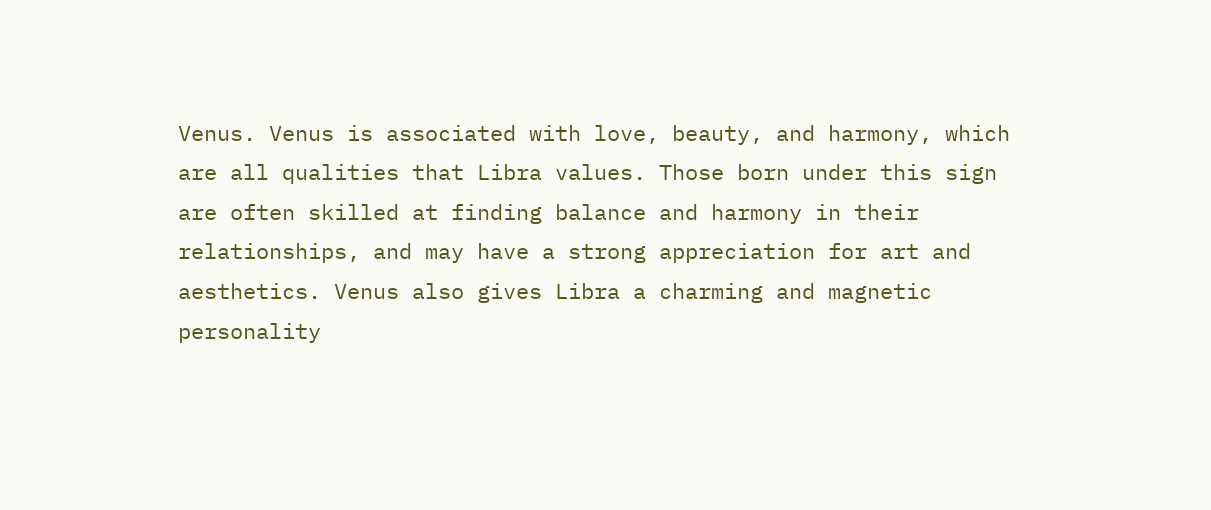Venus. Venus is associated with love, beauty, and harmony, which are all qualities that Libra values. Those born under this sign are often skilled at finding balance and harmony in their relationships, and may have a strong appreciation for art and aesthetics. Venus also gives Libra a charming and magnetic personality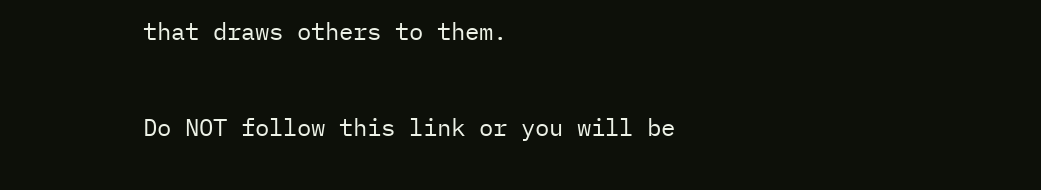that draws others to them.

Do NOT follow this link or you will be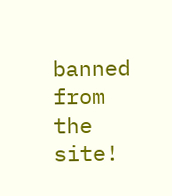banned from the site!